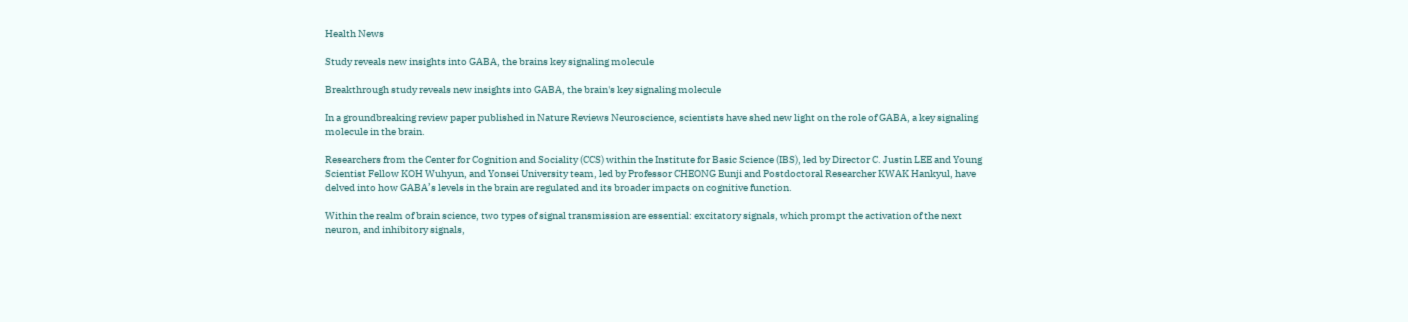Health News

Study reveals new insights into GABA, the brains key signaling molecule

Breakthrough study reveals new insights into GABA, the brain's key signaling molecule

In a groundbreaking review paper published in Nature Reviews Neuroscience, scientists have shed new light on the role of GABA, a key signaling molecule in the brain.

Researchers from the Center for Cognition and Sociality (CCS) within the Institute for Basic Science (IBS), led by Director C. Justin LEE and Young Scientist Fellow KOH Wuhyun, and Yonsei University team, led by Professor CHEONG Eunji and Postdoctoral Researcher KWAK Hankyul, have delved into how GABA’s levels in the brain are regulated and its broader impacts on cognitive function.

Within the realm of brain science, two types of signal transmission are essential: excitatory signals, which prompt the activation of the next neuron, and inhibitory signals,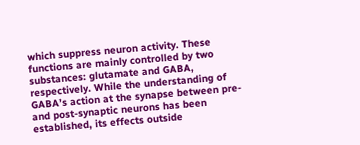which suppress neuron activity. These functions are mainly controlled by two substances: glutamate and GABA, respectively. While the understanding of GABA’s action at the synapse between pre- and post-synaptic neurons has been established, its effects outside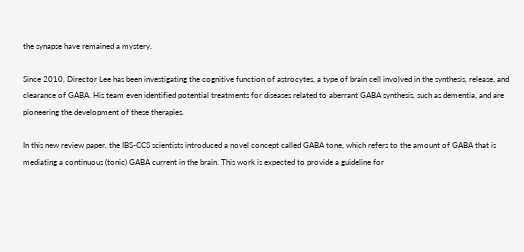the synapse have remained a mystery.

Since 2010, Director Lee has been investigating the cognitive function of astrocytes, a type of brain cell involved in the synthesis, release, and clearance of GABA. His team even identified potential treatments for diseases related to aberrant GABA synthesis, such as dementia, and are pioneering the development of these therapies.

In this new review paper, the IBS-CCS scientists introduced a novel concept called GABA tone, which refers to the amount of GABA that is mediating a continuous (tonic) GABA current in the brain. This work is expected to provide a guideline for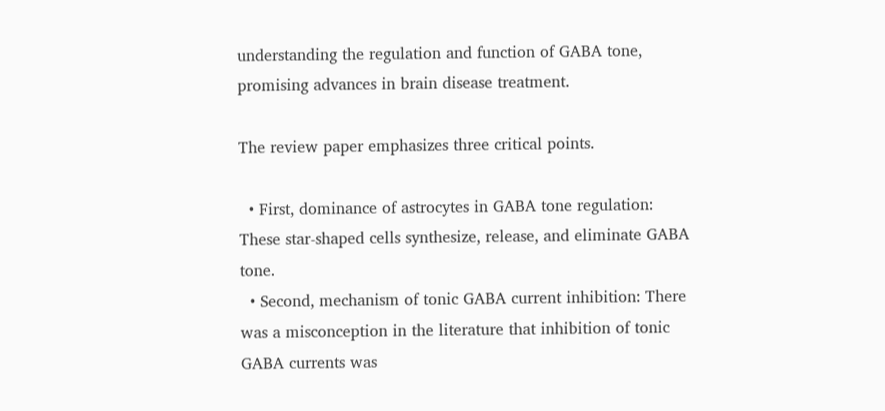understanding the regulation and function of GABA tone, promising advances in brain disease treatment.

The review paper emphasizes three critical points.

  • First, dominance of astrocytes in GABA tone regulation: These star-shaped cells synthesize, release, and eliminate GABA tone.
  • Second, mechanism of tonic GABA current inhibition: There was a misconception in the literature that inhibition of tonic GABA currents was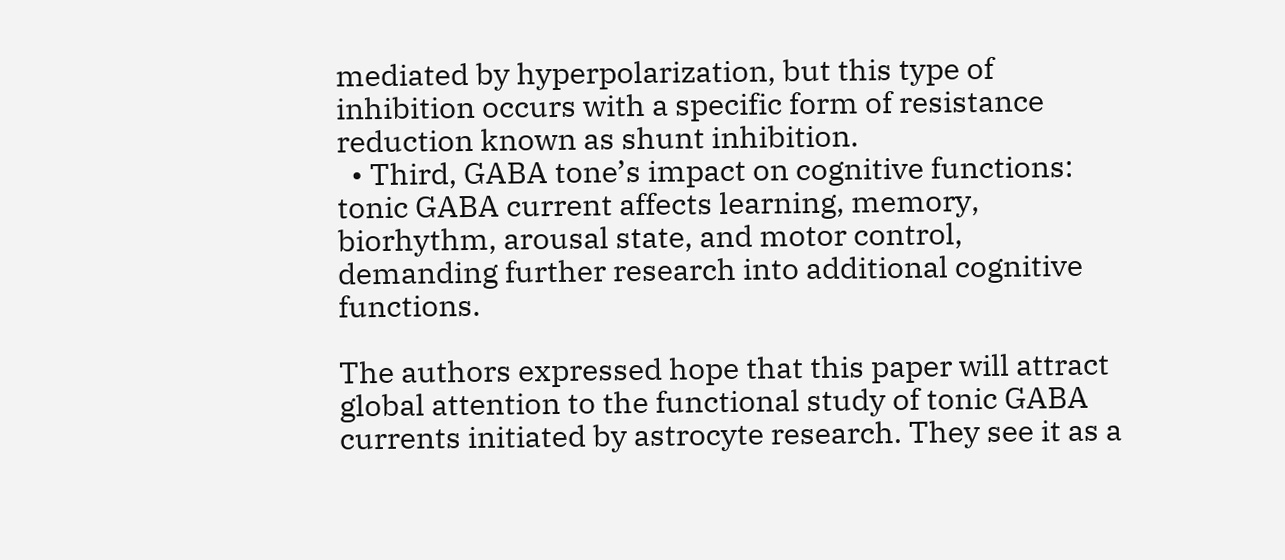mediated by hyperpolarization, but this type of inhibition occurs with a specific form of resistance reduction known as shunt inhibition.
  • Third, GABA tone’s impact on cognitive functions: tonic GABA current affects learning, memory, biorhythm, arousal state, and motor control, demanding further research into additional cognitive functions.

The authors expressed hope that this paper will attract global attention to the functional study of tonic GABA currents initiated by astrocyte research. They see it as a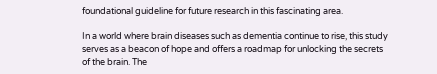foundational guideline for future research in this fascinating area.

In a world where brain diseases such as dementia continue to rise, this study serves as a beacon of hope and offers a roadmap for unlocking the secrets of the brain. The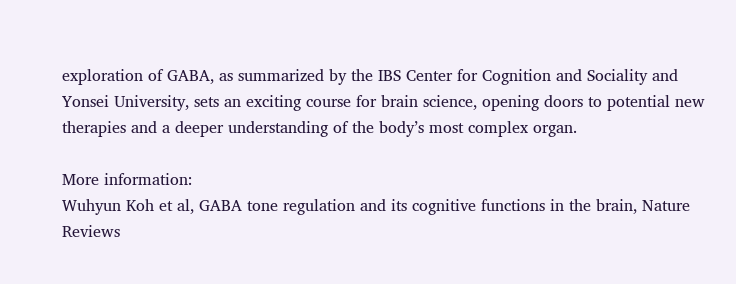exploration of GABA, as summarized by the IBS Center for Cognition and Sociality and Yonsei University, sets an exciting course for brain science, opening doors to potential new therapies and a deeper understanding of the body’s most complex organ.

More information:
Wuhyun Koh et al, GABA tone regulation and its cognitive functions in the brain, Nature Reviews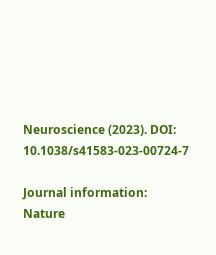Neuroscience (2023). DOI: 10.1038/s41583-023-00724-7

Journal information:
Nature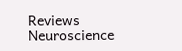Reviews Neuroscience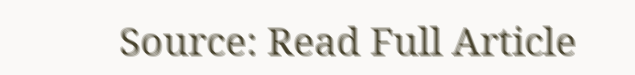Source: Read Full Article